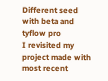Different seed with beta and tyflow pro
I revisited my project made with most recent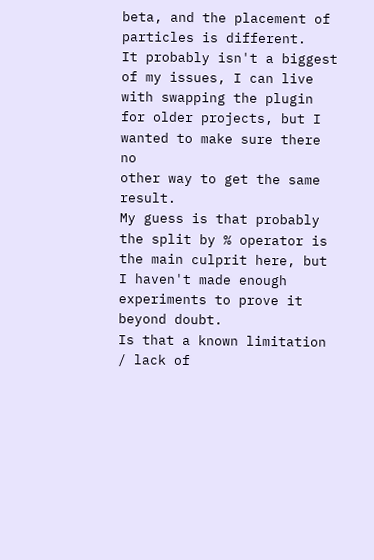beta, and the placement of particles is different.
It probably isn't a biggest of my issues, I can live with swapping the plugin for older projects, but I wanted to make sure there no
other way to get the same result.
My guess is that probably the split by % operator is the main culprit here, but I haven't made enough experiments to prove it beyond doubt.
Is that a known limitation / lack of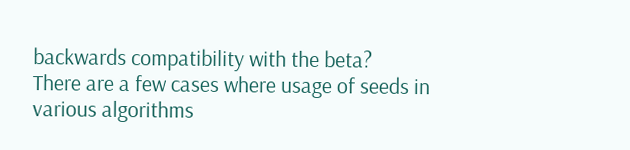backwards compatibility with the beta?
There are a few cases where usage of seeds in various algorithms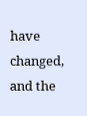have changed, and the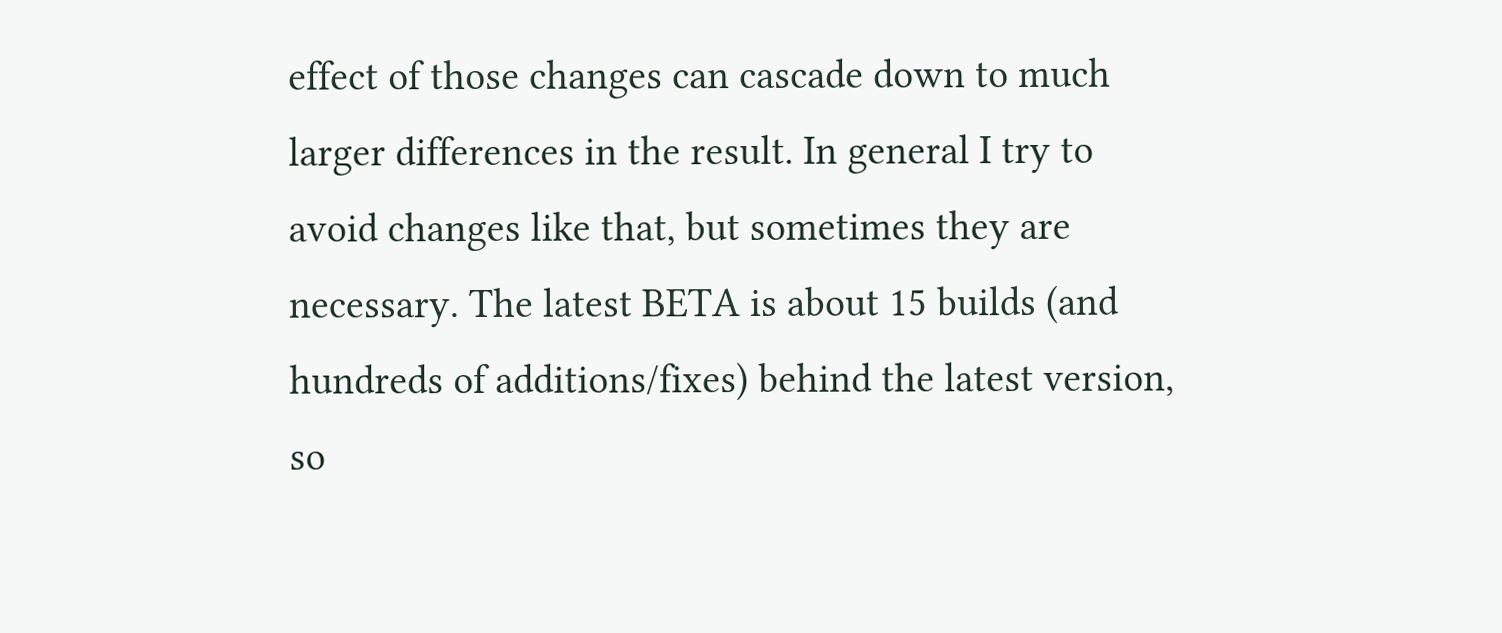effect of those changes can cascade down to much larger differences in the result. In general I try to avoid changes like that, but sometimes they are necessary. The latest BETA is about 15 builds (and hundreds of additions/fixes) behind the latest version, so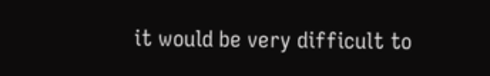it would be very difficult to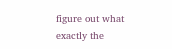figure out what exactly the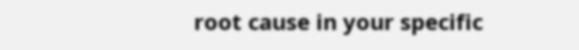root cause in your specific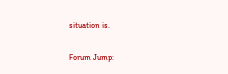situation is.

Forum Jump: